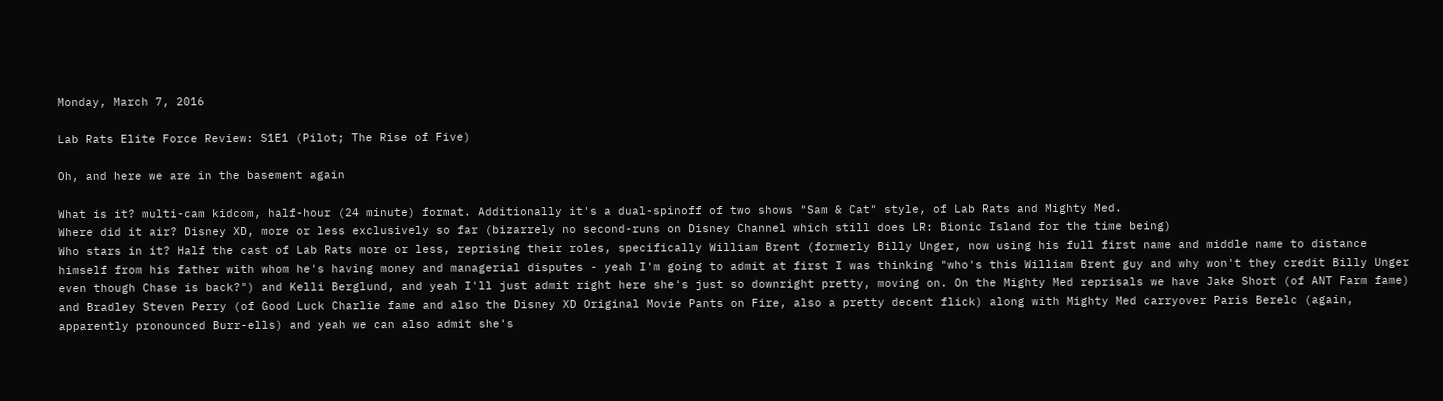Monday, March 7, 2016

Lab Rats Elite Force Review: S1E1 (Pilot; The Rise of Five)

Oh, and here we are in the basement again

What is it? multi-cam kidcom, half-hour (24 minute) format. Additionally it's a dual-spinoff of two shows "Sam & Cat" style, of Lab Rats and Mighty Med.
Where did it air? Disney XD, more or less exclusively so far (bizarrely no second-runs on Disney Channel which still does LR: Bionic Island for the time being)
Who stars in it? Half the cast of Lab Rats more or less, reprising their roles, specifically William Brent (formerly Billy Unger, now using his full first name and middle name to distance himself from his father with whom he's having money and managerial disputes - yeah I'm going to admit at first I was thinking "who's this William Brent guy and why won't they credit Billy Unger even though Chase is back?") and Kelli Berglund, and yeah I'll just admit right here she's just so downright pretty, moving on. On the Mighty Med reprisals we have Jake Short (of ANT Farm fame) and Bradley Steven Perry (of Good Luck Charlie fame and also the Disney XD Original Movie Pants on Fire, also a pretty decent flick) along with Mighty Med carryover Paris Berelc (again, apparently pronounced Burr-ells) and yeah we can also admit she's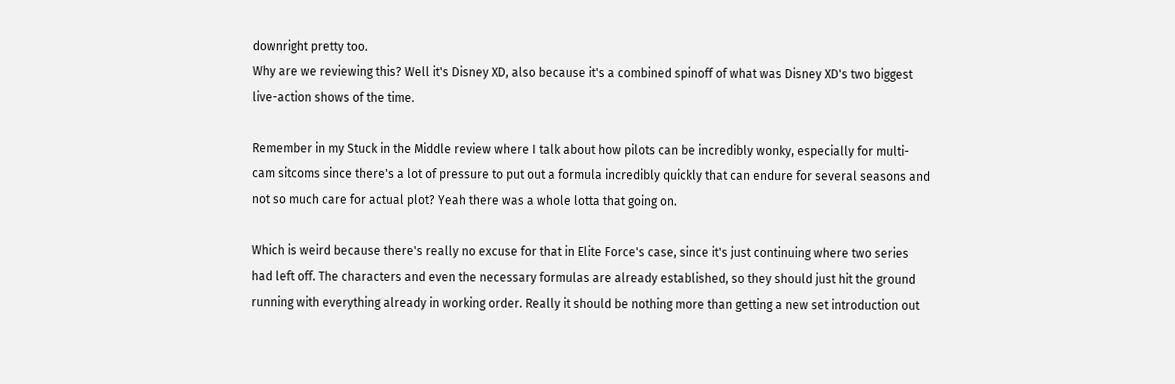downright pretty too.
Why are we reviewing this? Well it's Disney XD, also because it's a combined spinoff of what was Disney XD's two biggest live-action shows of the time.

Remember in my Stuck in the Middle review where I talk about how pilots can be incredibly wonky, especially for multi-cam sitcoms since there's a lot of pressure to put out a formula incredibly quickly that can endure for several seasons and not so much care for actual plot? Yeah there was a whole lotta that going on.

Which is weird because there's really no excuse for that in Elite Force's case, since it's just continuing where two series had left off. The characters and even the necessary formulas are already established, so they should just hit the ground running with everything already in working order. Really it should be nothing more than getting a new set introduction out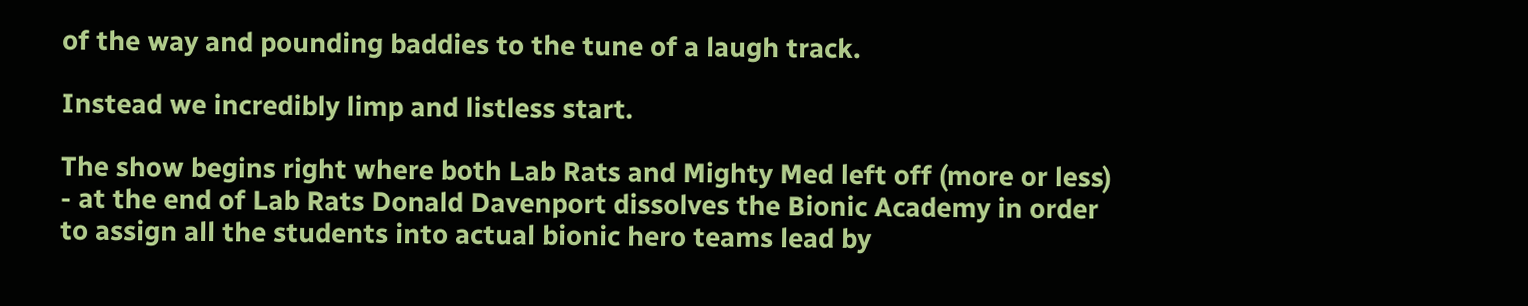of the way and pounding baddies to the tune of a laugh track.

Instead we incredibly limp and listless start.

The show begins right where both Lab Rats and Mighty Med left off (more or less) - at the end of Lab Rats Donald Davenport dissolves the Bionic Academy in order to assign all the students into actual bionic hero teams lead by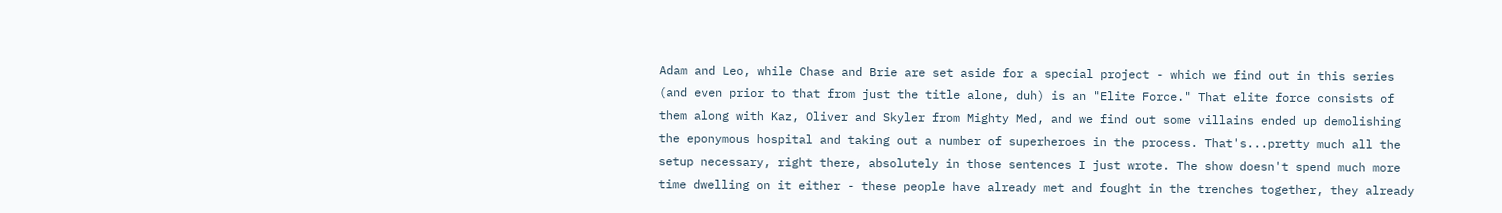Adam and Leo, while Chase and Brie are set aside for a special project - which we find out in this series (and even prior to that from just the title alone, duh) is an "Elite Force." That elite force consists of them along with Kaz, Oliver and Skyler from Mighty Med, and we find out some villains ended up demolishing the eponymous hospital and taking out a number of superheroes in the process. That's...pretty much all the setup necessary, right there, absolutely in those sentences I just wrote. The show doesn't spend much more time dwelling on it either - these people have already met and fought in the trenches together, they already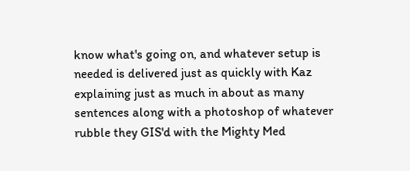know what's going on, and whatever setup is needed is delivered just as quickly with Kaz explaining just as much in about as many sentences along with a photoshop of whatever rubble they GIS'd with the Mighty Med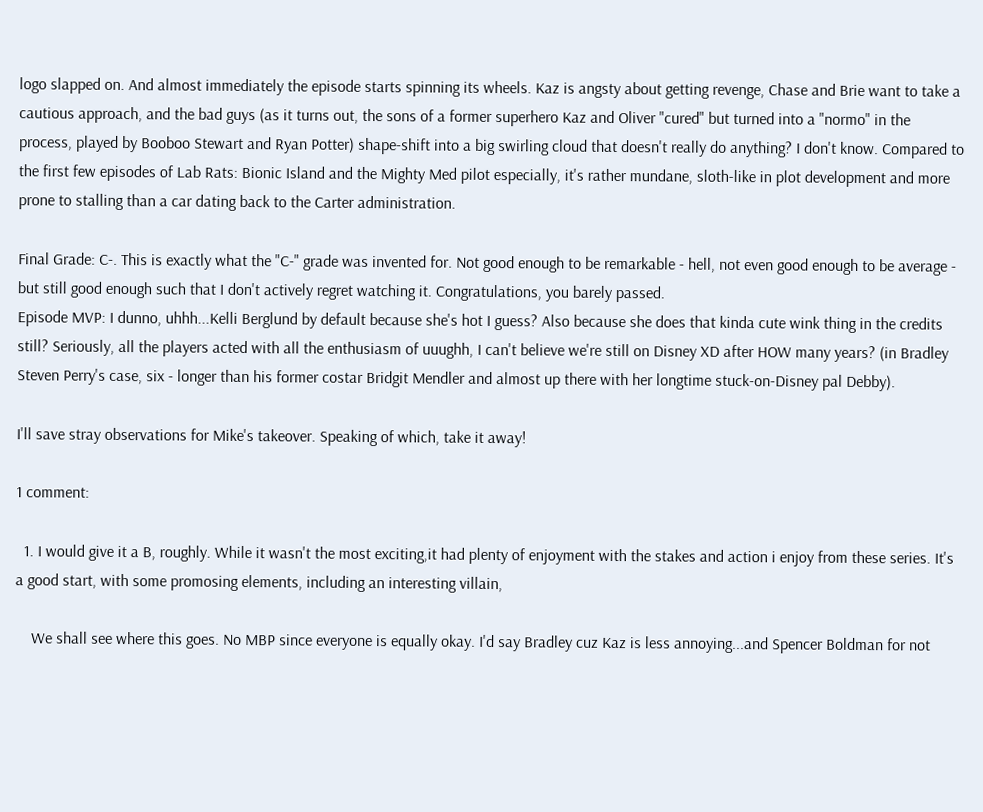logo slapped on. And almost immediately the episode starts spinning its wheels. Kaz is angsty about getting revenge, Chase and Brie want to take a cautious approach, and the bad guys (as it turns out, the sons of a former superhero Kaz and Oliver "cured" but turned into a "normo" in the process, played by Booboo Stewart and Ryan Potter) shape-shift into a big swirling cloud that doesn't really do anything? I don't know. Compared to the first few episodes of Lab Rats: Bionic Island and the Mighty Med pilot especially, it's rather mundane, sloth-like in plot development and more prone to stalling than a car dating back to the Carter administration.

Final Grade: C-. This is exactly what the "C-" grade was invented for. Not good enough to be remarkable - hell, not even good enough to be average - but still good enough such that I don't actively regret watching it. Congratulations, you barely passed.
Episode MVP: I dunno, uhhh...Kelli Berglund by default because she's hot I guess? Also because she does that kinda cute wink thing in the credits still? Seriously, all the players acted with all the enthusiasm of uuughh, I can't believe we're still on Disney XD after HOW many years? (in Bradley Steven Perry's case, six - longer than his former costar Bridgit Mendler and almost up there with her longtime stuck-on-Disney pal Debby).

I'll save stray observations for Mike's takeover. Speaking of which, take it away!

1 comment:

  1. I would give it a B, roughly. While it wasn't the most exciting,it had plenty of enjoyment with the stakes and action i enjoy from these series. It's a good start, with some promosing elements, including an interesting villain,

    We shall see where this goes. No MBP since everyone is equally okay. I'd say Bradley cuz Kaz is less annoying...and Spencer Boldman for not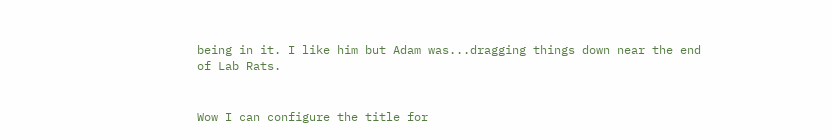being in it. I like him but Adam was...dragging things down near the end of Lab Rats.


Wow I can configure the title for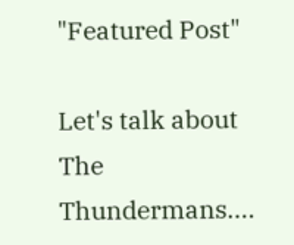"Featured Post"

Let's talk about The Thundermans....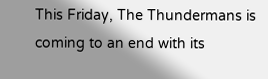This Friday, The Thundermans is coming to an end with its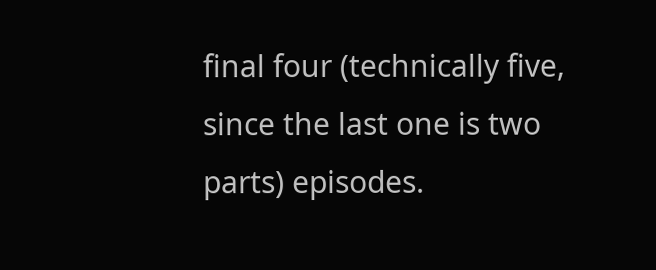final four (technically five, since the last one is two parts) episodes.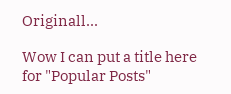Originall...

Wow I can put a title here for "Popular Posts"